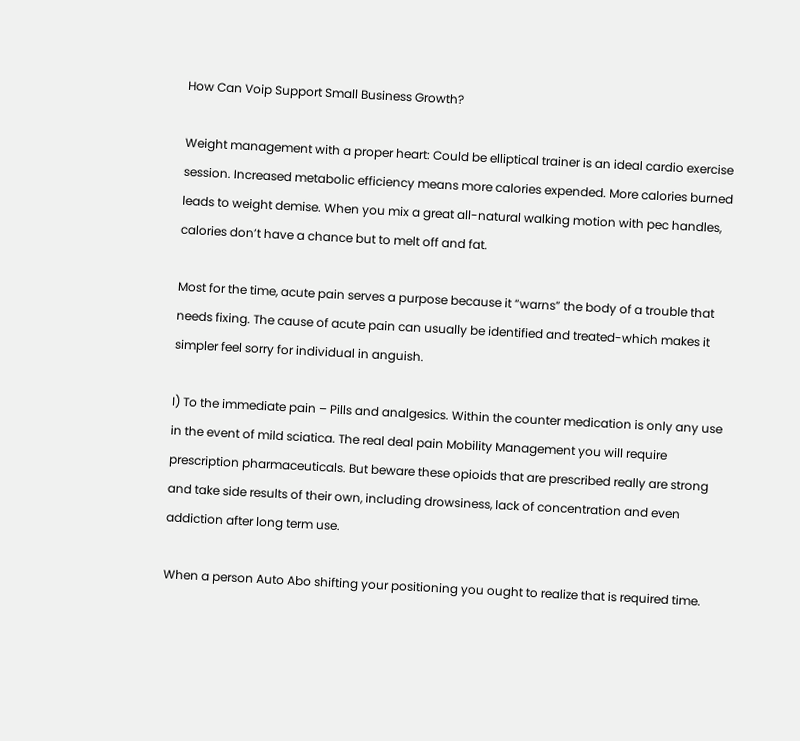How Can Voip Support Small Business Growth?

Weight management with a proper heart: Could be elliptical trainer is an ideal cardio exercise session. Increased metabolic efficiency means more calories expended. More calories burned leads to weight demise. When you mix a great all-natural walking motion with pec handles, calories don’t have a chance but to melt off and fat.

Most for the time, acute pain serves a purpose because it “warns” the body of a trouble that needs fixing. The cause of acute pain can usually be identified and treated-which makes it simpler feel sorry for individual in anguish.

I) To the immediate pain – Pills and analgesics. Within the counter medication is only any use in the event of mild sciatica. The real deal pain Mobility Management you will require prescription pharmaceuticals. But beware these opioids that are prescribed really are strong and take side results of their own, including drowsiness, lack of concentration and even addiction after long term use.

When a person Auto Abo shifting your positioning you ought to realize that is required time.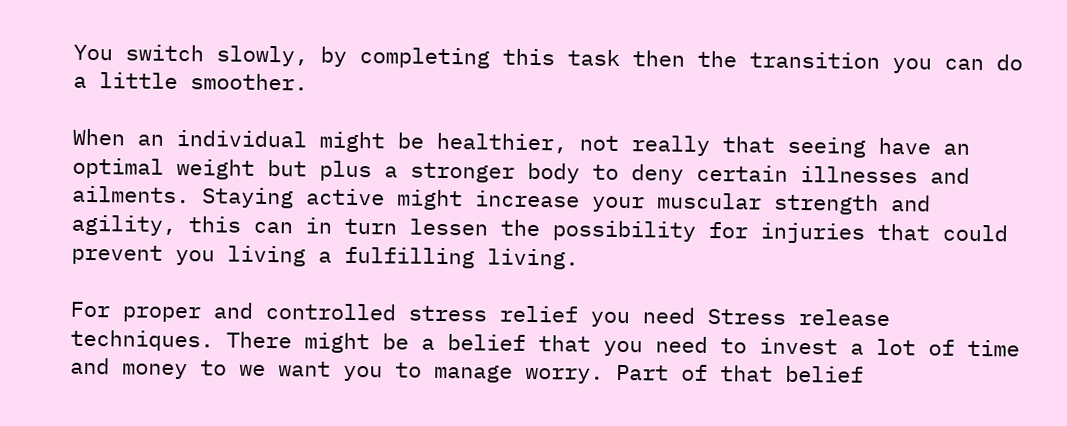You switch slowly, by completing this task then the transition you can do a little smoother.

When an individual might be healthier, not really that seeing have an optimal weight but plus a stronger body to deny certain illnesses and ailments. Staying active might increase your muscular strength and agility, this can in turn lessen the possibility for injuries that could prevent you living a fulfilling living.

For proper and controlled stress relief you need Stress release techniques. There might be a belief that you need to invest a lot of time and money to we want you to manage worry. Part of that belief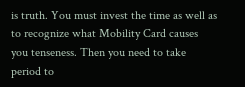is truth. You must invest the time as well as to recognize what Mobility Card causes you tenseness. Then you need to take period to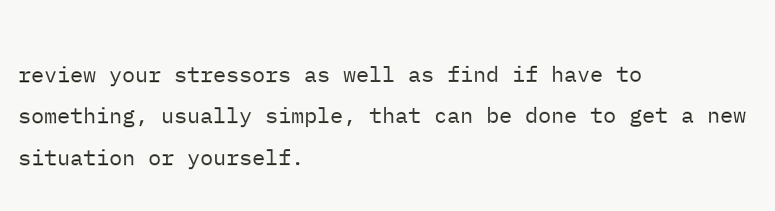review your stressors as well as find if have to something, usually simple, that can be done to get a new situation or yourself.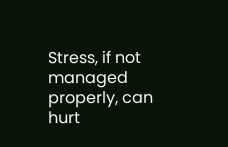Stress, if not managed properly, can hurt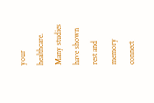your healthcare. Many studies have shown rest and memory connect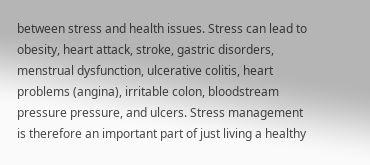between stress and health issues. Stress can lead to obesity, heart attack, stroke, gastric disorders, menstrual dysfunction, ulcerative colitis, heart problems (angina), irritable colon, bloodstream pressure pressure, and ulcers. Stress management is therefore an important part of just living a healthy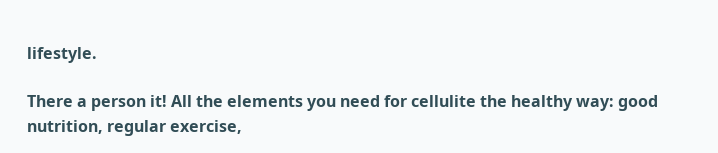lifestyle.

There a person it! All the elements you need for cellulite the healthy way: good nutrition, regular exercise,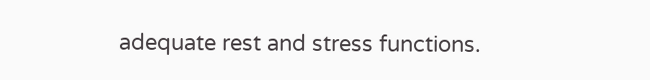adequate rest and stress functions.